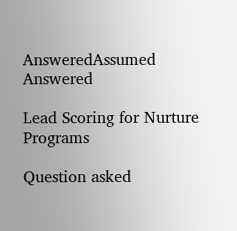AnsweredAssumed Answered

Lead Scoring for Nurture Programs

Question asked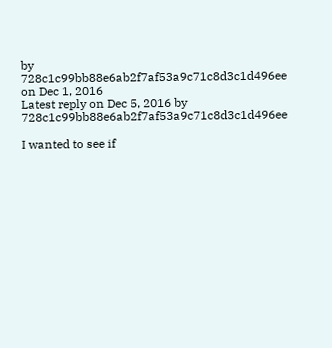by 728c1c99bb88e6ab2f7af53a9c71c8d3c1d496ee on Dec 1, 2016
Latest reply on Dec 5, 2016 by 728c1c99bb88e6ab2f7af53a9c71c8d3c1d496ee

I wanted to see if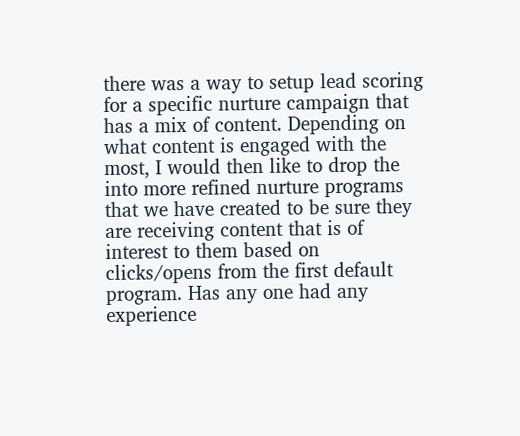there was a way to setup lead scoring for a specific nurture campaign that has a mix of content. Depending on what content is engaged with the most, I would then like to drop the into more refined nurture programs that we have created to be sure they are receiving content that is of interest to them based on clicks/opens from the first default program. Has any one had any experience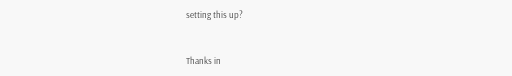setting this up?


Thanks in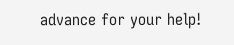advance for your help!